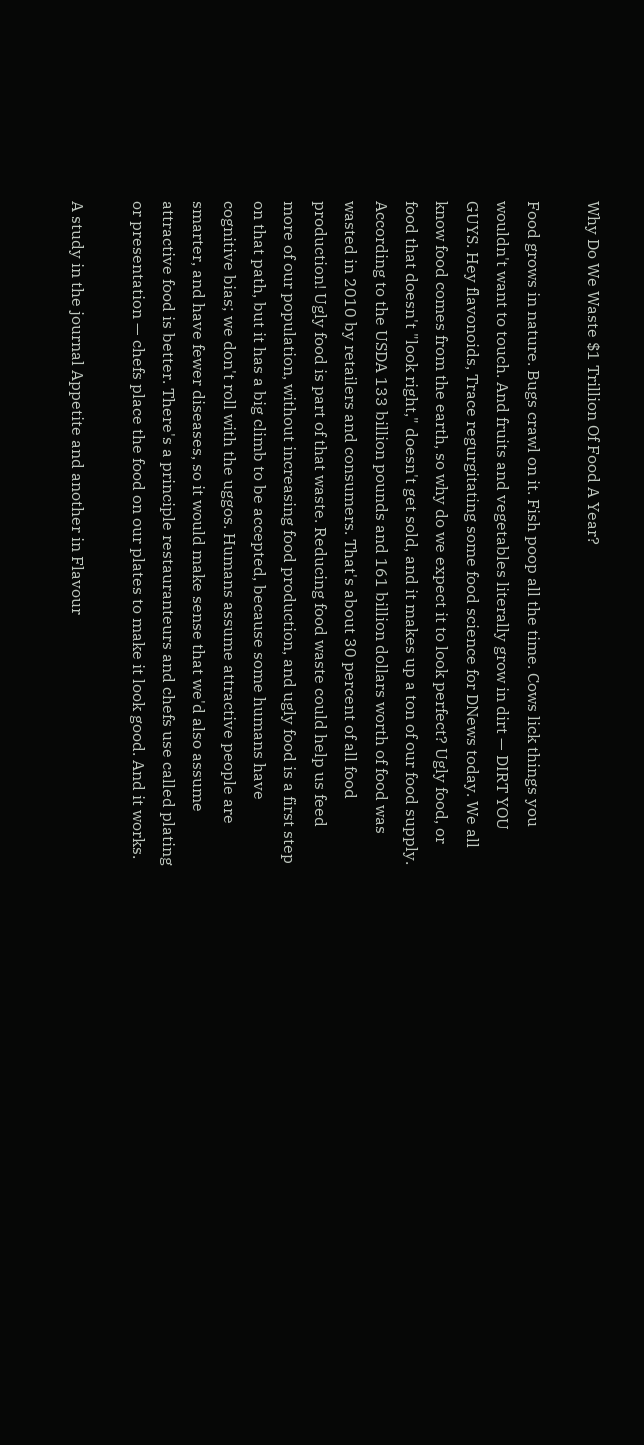Why Do We Waste $1 Trillion Of Food A Year?

Food grows in nature. Bugs crawl on it. Fish poop all the time. Cows lick things you wouldn't want to touch. And fruits and vegetables literally grow in dirt — DIRT YOU GUYS. Hey flavonoids, Trace regurgitating some food science for DNews today. We all know food comes from the earth, so why do we expect it to look perfect? Ugly food, or food that doesn't "look right," doesn't get sold, and it makes up a ton of our food supply. According to the USDA 133 billion pounds and 161 billion dollars worth of food was wasted in 2010 by retailers and consumers. That's about 30 percent of all food production! Ugly food is part of that waste. Reducing food waste could help us feed more of our population, without increasing food production, and ugly food is a first step on that path, but it has a big climb to be accepted, because some humans have cognitive bias; we don't roll with the uggos. Humans assume attractive people are smarter, and have fewer diseases, so it would make sense that we'd also assume attractive food is better. There's a principle restauranteurs and chefs use called plating or presentation — chefs place the food on our plates to make it look good. And it works.

A study in the journal Appetite and another in Flavour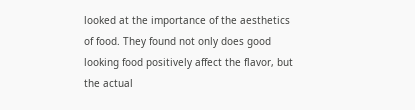looked at the importance of the aesthetics of food. They found not only does good looking food positively affect the flavor, but the actual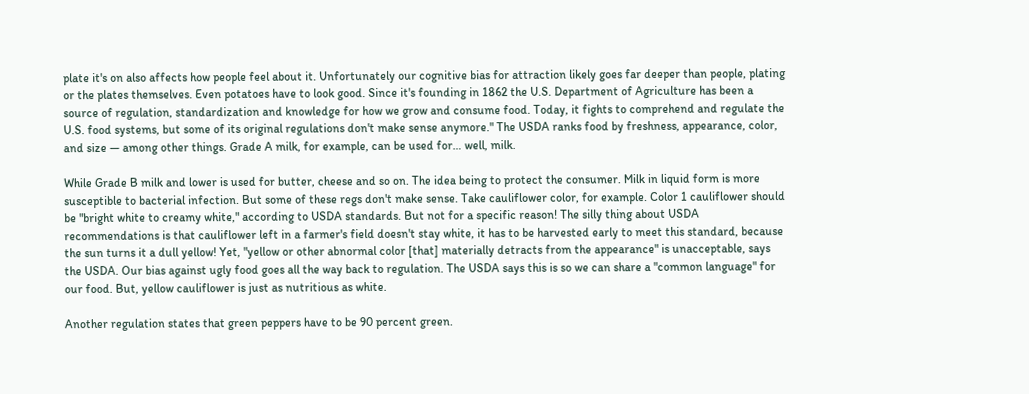plate it's on also affects how people feel about it. Unfortunately our cognitive bias for attraction likely goes far deeper than people, plating or the plates themselves. Even potatoes have to look good. Since it's founding in 1862 the U.S. Department of Agriculture has been a source of regulation, standardization and knowledge for how we grow and consume food. Today, it fights to comprehend and regulate the U.S. food systems, but some of its original regulations don't make sense anymore." The USDA ranks food by freshness, appearance, color, and size — among other things. Grade A milk, for example, can be used for… well, milk.

While Grade B milk and lower is used for butter, cheese and so on. The idea being to protect the consumer. Milk in liquid form is more susceptible to bacterial infection. But some of these regs don't make sense. Take cauliflower color, for example. Color 1 cauliflower should be "bright white to creamy white," according to USDA standards. But not for a specific reason! The silly thing about USDA recommendations is that cauliflower left in a farmer's field doesn't stay white, it has to be harvested early to meet this standard, because the sun turns it a dull yellow! Yet, "yellow or other abnormal color [that] materially detracts from the appearance" is unacceptable, says the USDA. Our bias against ugly food goes all the way back to regulation. The USDA says this is so we can share a "common language" for our food. But, yellow cauliflower is just as nutritious as white.

Another regulation states that green peppers have to be 90 percent green.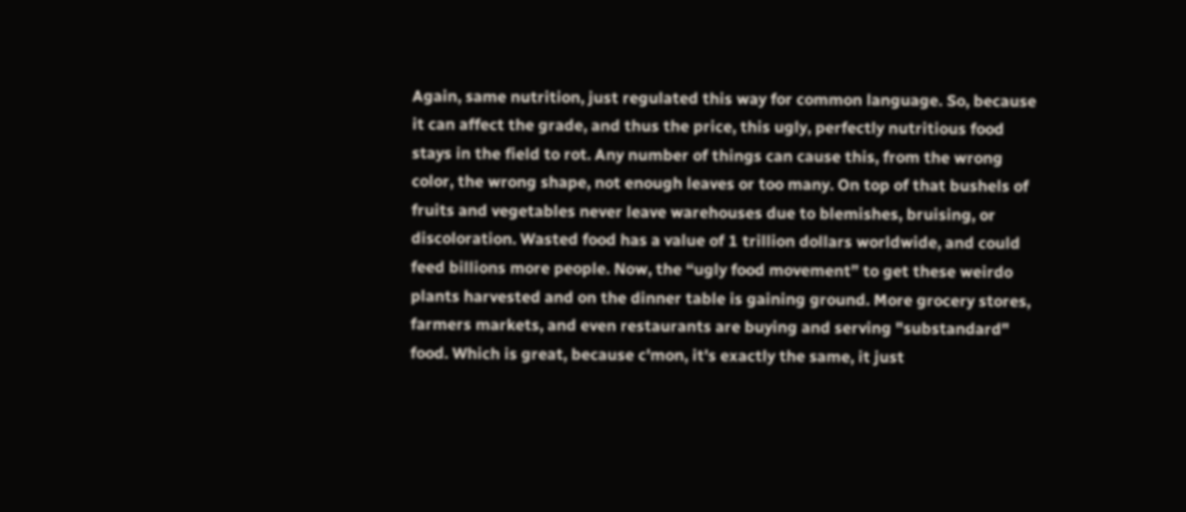Again, same nutrition, just regulated this way for common language. So, because it can affect the grade, and thus the price, this ugly, perfectly nutritious food stays in the field to rot. Any number of things can cause this, from the wrong color, the wrong shape, not enough leaves or too many. On top of that bushels of fruits and vegetables never leave warehouses due to blemishes, bruising, or discoloration. Wasted food has a value of 1 trillion dollars worldwide, and could feed billions more people. Now, the “ugly food movement” to get these weirdo plants harvested and on the dinner table is gaining ground. More grocery stores, farmers markets, and even restaurants are buying and serving "substandard" food. Which is great, because c'mon, it's exactly the same, it just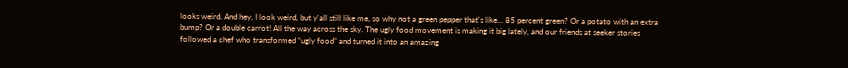looks weird. And hey, I look weird, but y'all still like me, so why not a green pepper that's like… 85 percent green? Or a potato with an extra bump? Or a double carrot! All the way across the sky. The ugly food movement is making it big lately, and our friends at seeker stories followed a chef who transformed “ugly food” and turned it into an amazing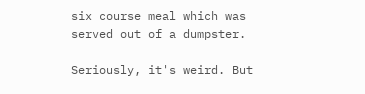six course meal which was served out of a dumpster.

Seriously, it's weird. But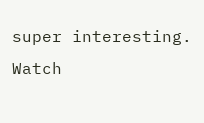super interesting. Watch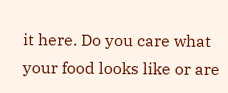it here. Do you care what your food looks like or are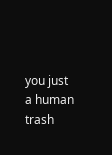you just a human trash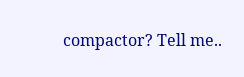compactor? Tell me..